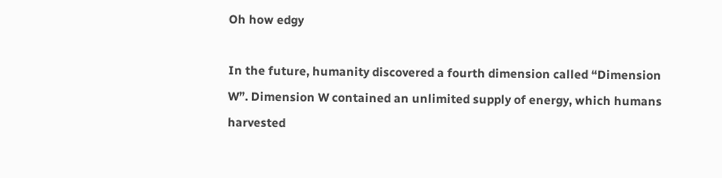Oh how edgy

In the future, humanity discovered a fourth dimension called “Dimension W”. Dimension W contained an unlimited supply of energy, which humans harvested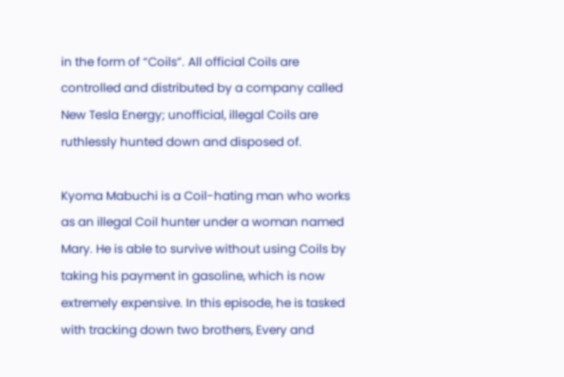in the form of “Coils”. All official Coils are controlled and distributed by a company called New Tesla Energy; unofficial, illegal Coils are ruthlessly hunted down and disposed of.

Kyoma Mabuchi is a Coil-hating man who works as an illegal Coil hunter under a woman named Mary. He is able to survive without using Coils by taking his payment in gasoline, which is now extremely expensive. In this episode, he is tasked with tracking down two brothers, Every and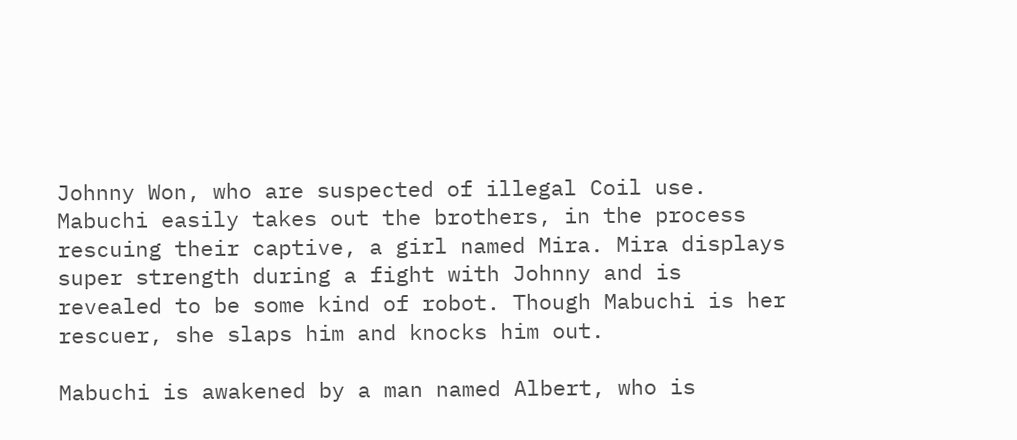Johnny Won, who are suspected of illegal Coil use. Mabuchi easily takes out the brothers, in the process rescuing their captive, a girl named Mira. Mira displays super strength during a fight with Johnny and is revealed to be some kind of robot. Though Mabuchi is her rescuer, she slaps him and knocks him out.

Mabuchi is awakened by a man named Albert, who is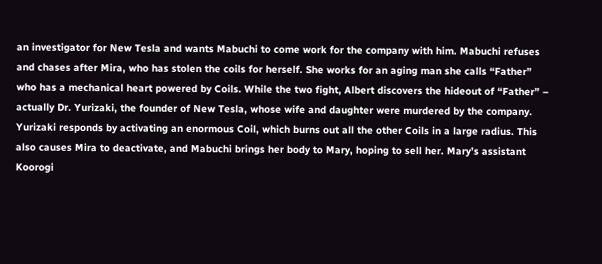an investigator for New Tesla and wants Mabuchi to come work for the company with him. Mabuchi refuses and chases after Mira, who has stolen the coils for herself. She works for an aging man she calls “Father” who has a mechanical heart powered by Coils. While the two fight, Albert discovers the hideout of “Father” – actually Dr. Yurizaki, the founder of New Tesla, whose wife and daughter were murdered by the company. Yurizaki responds by activating an enormous Coil, which burns out all the other Coils in a large radius. This also causes Mira to deactivate, and Mabuchi brings her body to Mary, hoping to sell her. Mary’s assistant Koorogi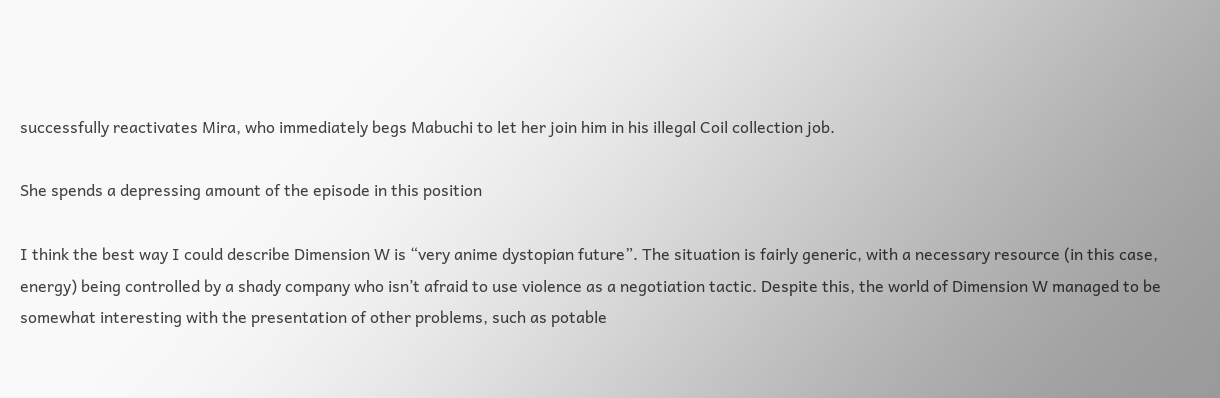successfully reactivates Mira, who immediately begs Mabuchi to let her join him in his illegal Coil collection job.

She spends a depressing amount of the episode in this position

I think the best way I could describe Dimension W is “very anime dystopian future”. The situation is fairly generic, with a necessary resource (in this case, energy) being controlled by a shady company who isn’t afraid to use violence as a negotiation tactic. Despite this, the world of Dimension W managed to be somewhat interesting with the presentation of other problems, such as potable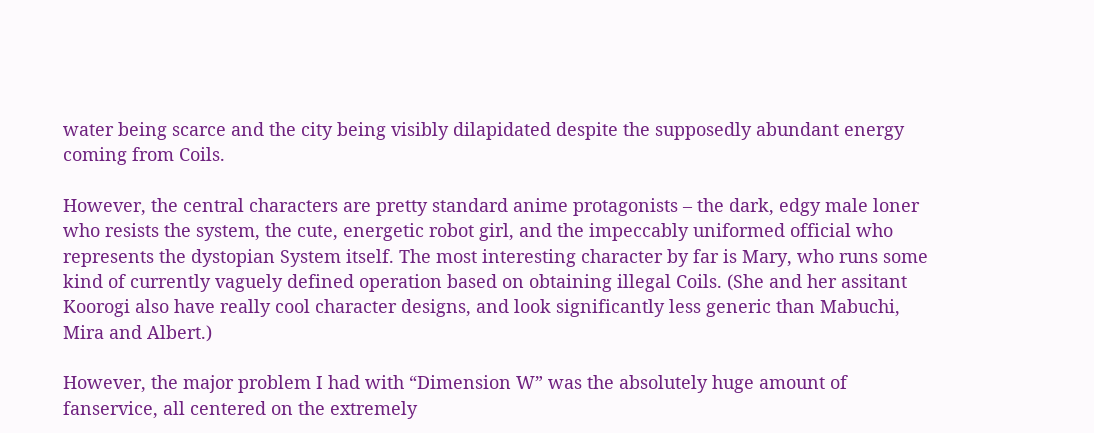water being scarce and the city being visibly dilapidated despite the supposedly abundant energy coming from Coils.

However, the central characters are pretty standard anime protagonists – the dark, edgy male loner who resists the system, the cute, energetic robot girl, and the impeccably uniformed official who represents the dystopian System itself. The most interesting character by far is Mary, who runs some kind of currently vaguely defined operation based on obtaining illegal Coils. (She and her assitant Koorogi also have really cool character designs, and look significantly less generic than Mabuchi, Mira and Albert.)

However, the major problem I had with “Dimension W” was the absolutely huge amount of fanservice, all centered on the extremely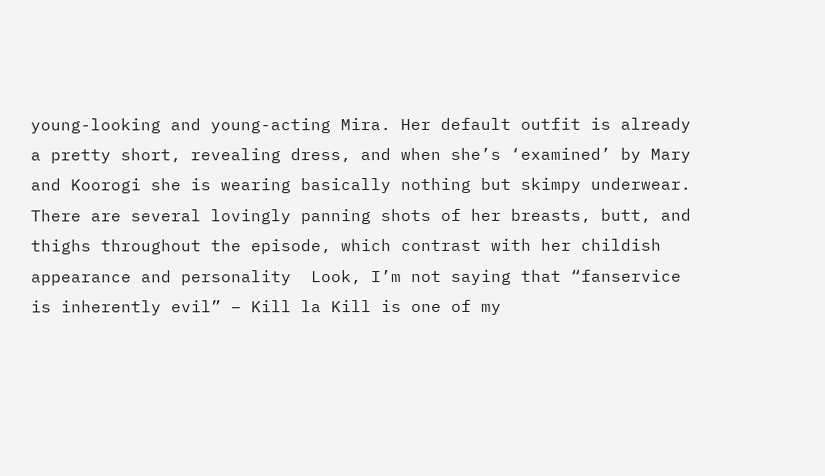young-looking and young-acting Mira. Her default outfit is already a pretty short, revealing dress, and when she’s ‘examined’ by Mary and Koorogi she is wearing basically nothing but skimpy underwear. There are several lovingly panning shots of her breasts, butt, and thighs throughout the episode, which contrast with her childish appearance and personality  Look, I’m not saying that “fanservice is inherently evil” – Kill la Kill is one of my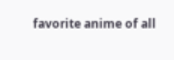favorite anime of all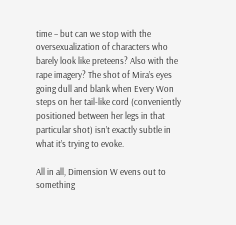time – but can we stop with the oversexualization of characters who barely look like preteens? Also with the rape imagery? The shot of Mira’s eyes going dull and blank when Every Won steps on her tail-like cord (conveniently positioned between her legs in that particular shot) isn’t exactly subtle in what it’s trying to evoke.

All in all, Dimension W evens out to something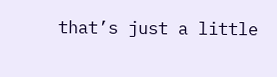that’s just a little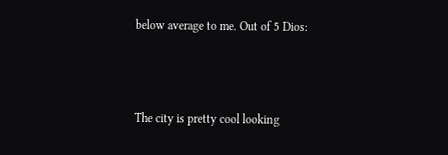below average to me. Out of 5 Dios:



The city is pretty cool looking